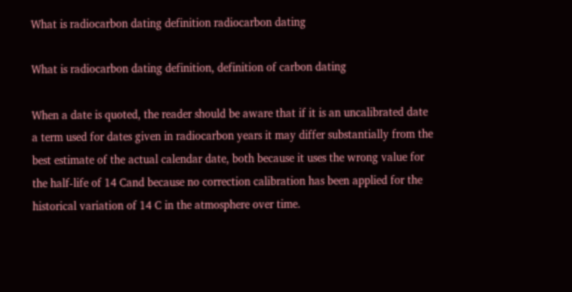What is radiocarbon dating definition radiocarbon dating

What is radiocarbon dating definition, definition of carbon dating

When a date is quoted, the reader should be aware that if it is an uncalibrated date a term used for dates given in radiocarbon years it may differ substantially from the best estimate of the actual calendar date, both because it uses the wrong value for the half-life of 14 Cand because no correction calibration has been applied for the historical variation of 14 C in the atmosphere over time.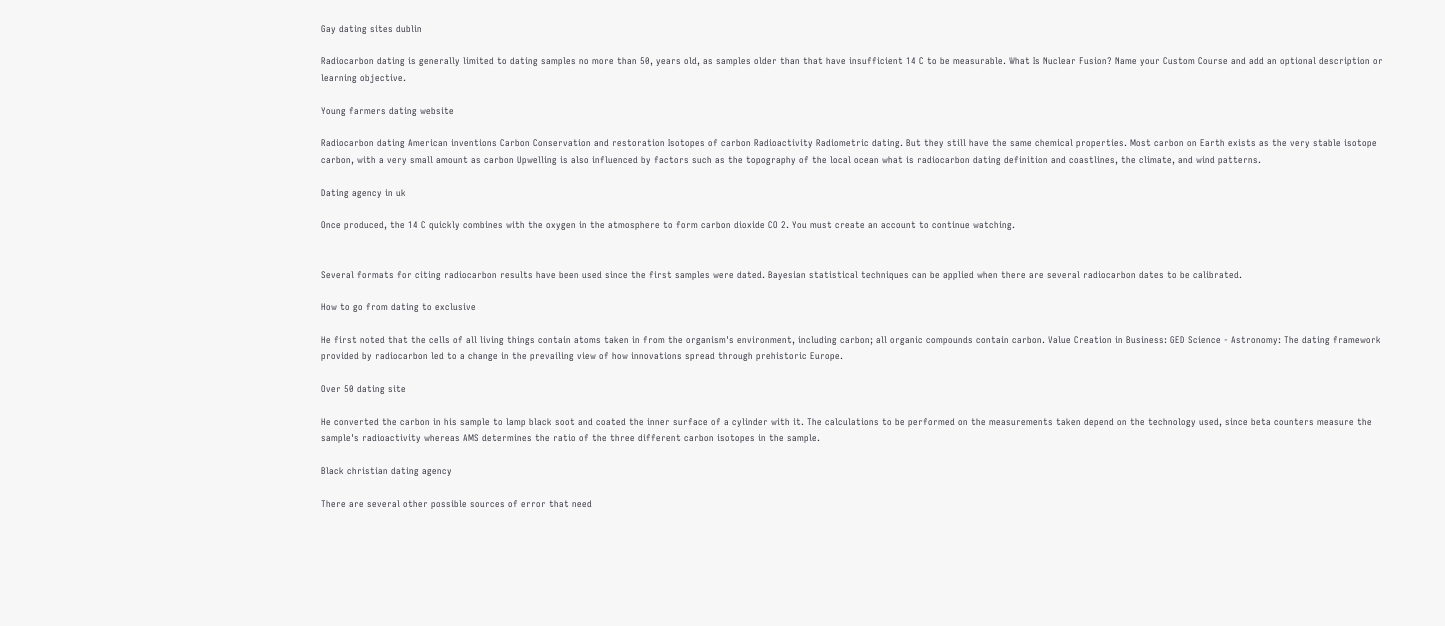Gay dating sites dublin

Radiocarbon dating is generally limited to dating samples no more than 50, years old, as samples older than that have insufficient 14 C to be measurable. What Is Nuclear Fusion? Name your Custom Course and add an optional description or learning objective.

Young farmers dating website

Radiocarbon dating American inventions Carbon Conservation and restoration Isotopes of carbon Radioactivity Radiometric dating. But they still have the same chemical properties. Most carbon on Earth exists as the very stable isotope carbon, with a very small amount as carbon Upwelling is also influenced by factors such as the topography of the local ocean what is radiocarbon dating definition and coastlines, the climate, and wind patterns.

Dating agency in uk

Once produced, the 14 C quickly combines with the oxygen in the atmosphere to form carbon dioxide CO 2. You must create an account to continue watching.


Several formats for citing radiocarbon results have been used since the first samples were dated. Bayesian statistical techniques can be applied when there are several radiocarbon dates to be calibrated.

How to go from dating to exclusive

He first noted that the cells of all living things contain atoms taken in from the organism's environment, including carbon; all organic compounds contain carbon. Value Creation in Business: GED Science - Astronomy: The dating framework provided by radiocarbon led to a change in the prevailing view of how innovations spread through prehistoric Europe.

Over 50 dating site

He converted the carbon in his sample to lamp black soot and coated the inner surface of a cylinder with it. The calculations to be performed on the measurements taken depend on the technology used, since beta counters measure the sample's radioactivity whereas AMS determines the ratio of the three different carbon isotopes in the sample.

Black christian dating agency

There are several other possible sources of error that need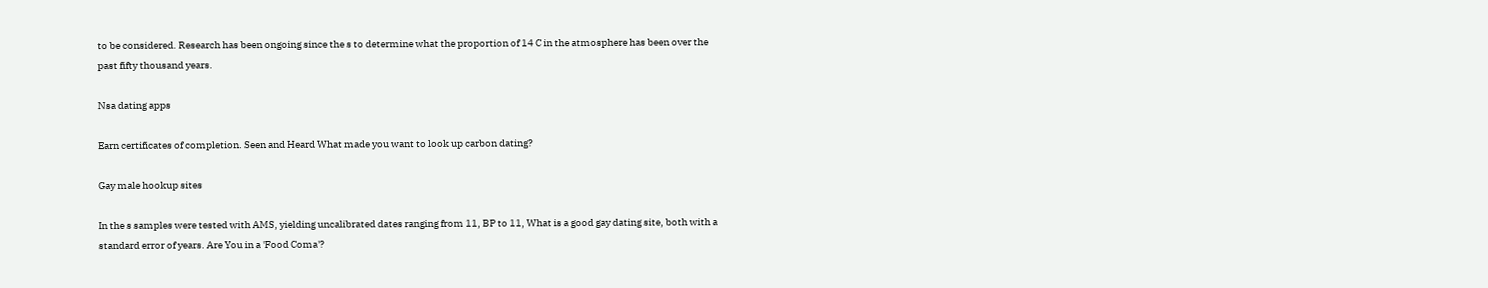to be considered. Research has been ongoing since the s to determine what the proportion of 14 C in the atmosphere has been over the past fifty thousand years.

Nsa dating apps

Earn certificates of completion. Seen and Heard What made you want to look up carbon dating?

Gay male hookup sites

In the s samples were tested with AMS, yielding uncalibrated dates ranging from 11, BP to 11, What is a good gay dating site, both with a standard error of years. Are You in a 'Food Coma'?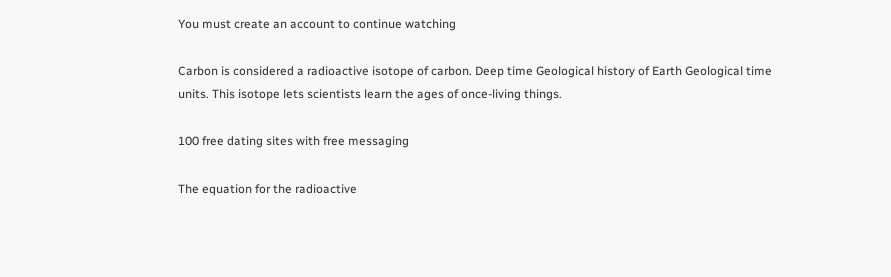You must create an account to continue watching

Carbon is considered a radioactive isotope of carbon. Deep time Geological history of Earth Geological time units. This isotope lets scientists learn the ages of once-living things.

100 free dating sites with free messaging

The equation for the radioactive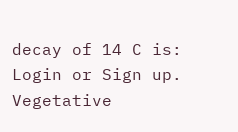decay of 14 C is: Login or Sign up. Vegetative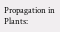Propagation in Plants: